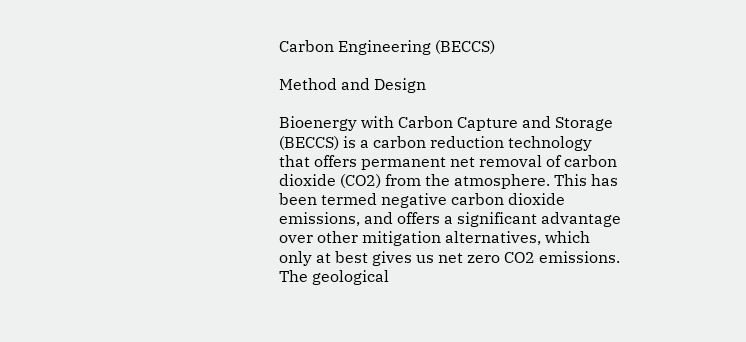Carbon Engineering (BECCS)

Method and Design

Bioenergy with Carbon Capture and Storage (BECCS) is a carbon reduction technology that offers permanent net removal of carbon dioxide (CO2) from the atmosphere. This has been termed negative carbon dioxide emissions, and offers a significant advantage over other mitigation alternatives, which only at best gives us net zero CO2 emissions. The geological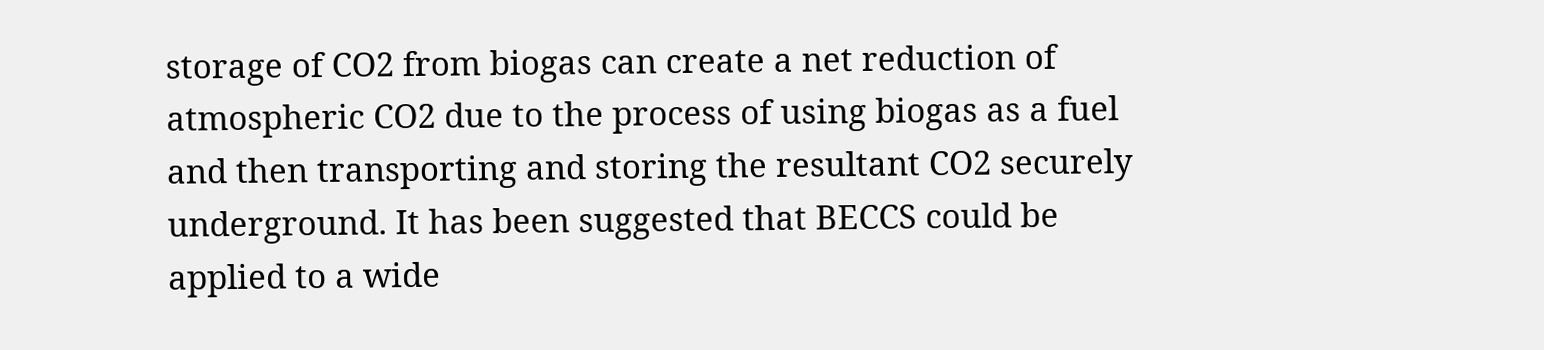storage of CO2 from biogas can create a net reduction of atmospheric CO2 due to the process of using biogas as a fuel and then transporting and storing the resultant CO2 securely underground. It has been suggested that BECCS could be applied to a wide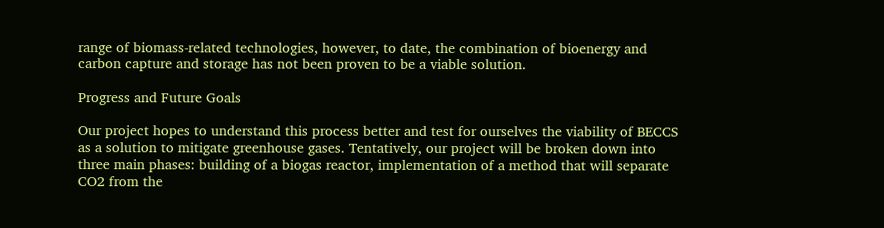range of biomass‐related technologies, however, to date, the combination of bioenergy and carbon capture and storage has not been proven to be a viable solution.

Progress and Future Goals

Our project hopes to understand this process better and test for ourselves the viability of BECCS as a solution to mitigate greenhouse gases. Tentatively, our project will be broken down into three main phases: building of a biogas reactor, implementation of a method that will separate CO2 from the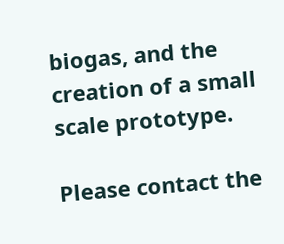biogas, and the creation of a small scale prototype.

Please contact the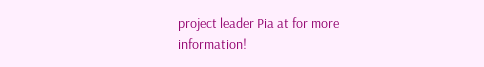project leader Pia at for more information!